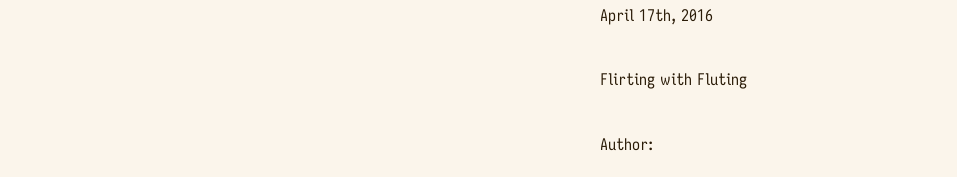April 17th, 2016

Flirting with Fluting

Author: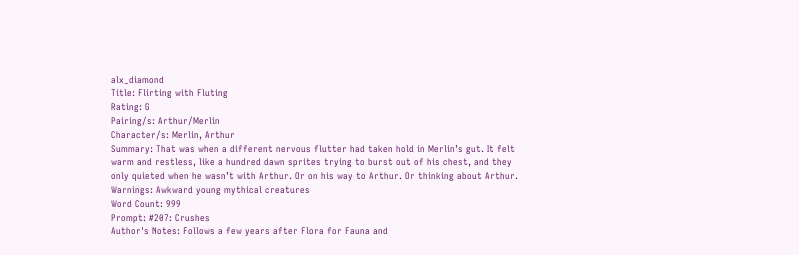alx_diamond
Title: Flirting with Fluting
Rating: G
Pairing/s: Arthur/Merlin
Character/s: Merlin, Arthur
Summary: That was when a different nervous flutter had taken hold in Merlin’s gut. It felt warm and restless, like a hundred dawn sprites trying to burst out of his chest, and they only quieted when he wasn’t with Arthur. Or on his way to Arthur. Or thinking about Arthur.
Warnings: Awkward young mythical creatures
Word Count: 999
Prompt: #207: Crushes
Author's Notes: Follows a few years after Flora for Fauna and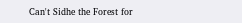Can't Sidhe the Forest for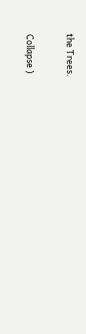the Trees.

Collapse )